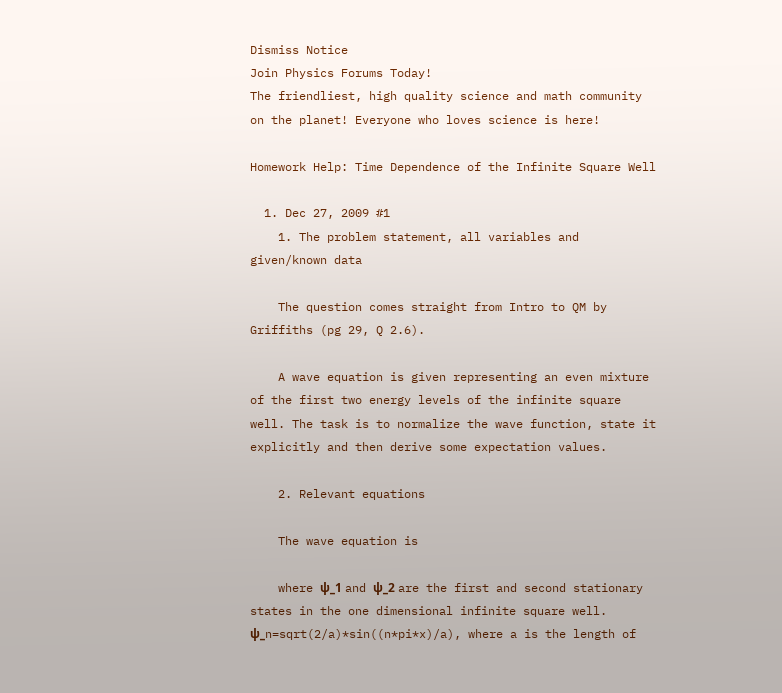Dismiss Notice
Join Physics Forums Today!
The friendliest, high quality science and math community on the planet! Everyone who loves science is here!

Homework Help: Time Dependence of the Infinite Square Well

  1. Dec 27, 2009 #1
    1. The problem statement, all variables and given/known data

    The question comes straight from Intro to QM by Griffiths (pg 29, Q 2.6).

    A wave equation is given representing an even mixture of the first two energy levels of the infinite square well. The task is to normalize the wave function, state it explicitly and then derive some expectation values.

    2. Relevant equations

    The wave equation is

    where ψ_1 and ψ_2 are the first and second stationary states in the one dimensional infinite square well. ψ_n=sqrt(2/a)*sin((n*pi*x)/a), where a is the length of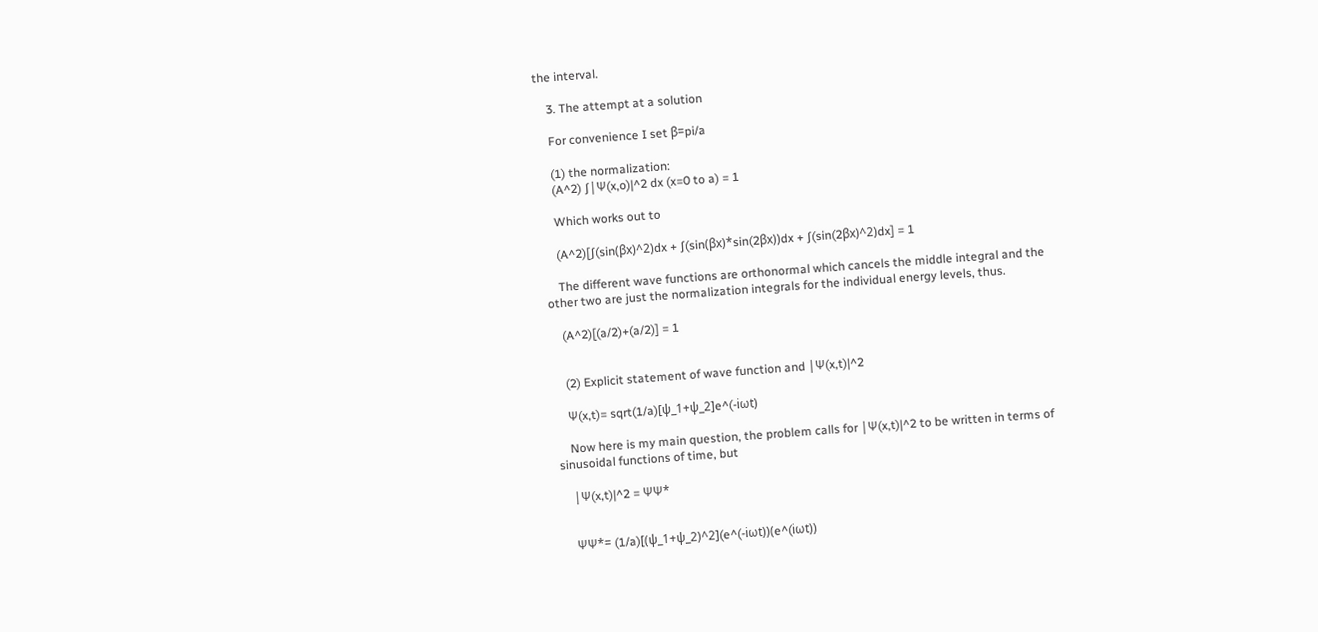the interval.

    3. The attempt at a solution

    For convenience I set β=pi/a

    (1) the normalization:
    (A^2) ∫|Ψ(x,o)|^2 dx (x=0 to a) = 1

    Which works out to

    (A^2)[∫(sin(βx)^2)dx + ∫(sin(βx)*sin(2βx))dx + ∫(sin(2βx)^2)dx] = 1

    The different wave functions are orthonormal which cancels the middle integral and the other two are just the normalization integrals for the individual energy levels, thus.

    (A^2)[(a/2)+(a/2)] = 1


    (2) Explicit statement of wave function and |Ψ(x,t)|^2

    Ψ(x,t)= sqrt(1/a)[ψ_1+ψ_2]e^(-iωt)

    Now here is my main question, the problem calls for |Ψ(x,t)|^2 to be written in terms of sinusoidal functions of time, but

    |Ψ(x,t)|^2 = ΨΨ*


    ΨΨ*= (1/a)[(ψ_1+ψ_2)^2](e^(-iωt))(e^(iωt))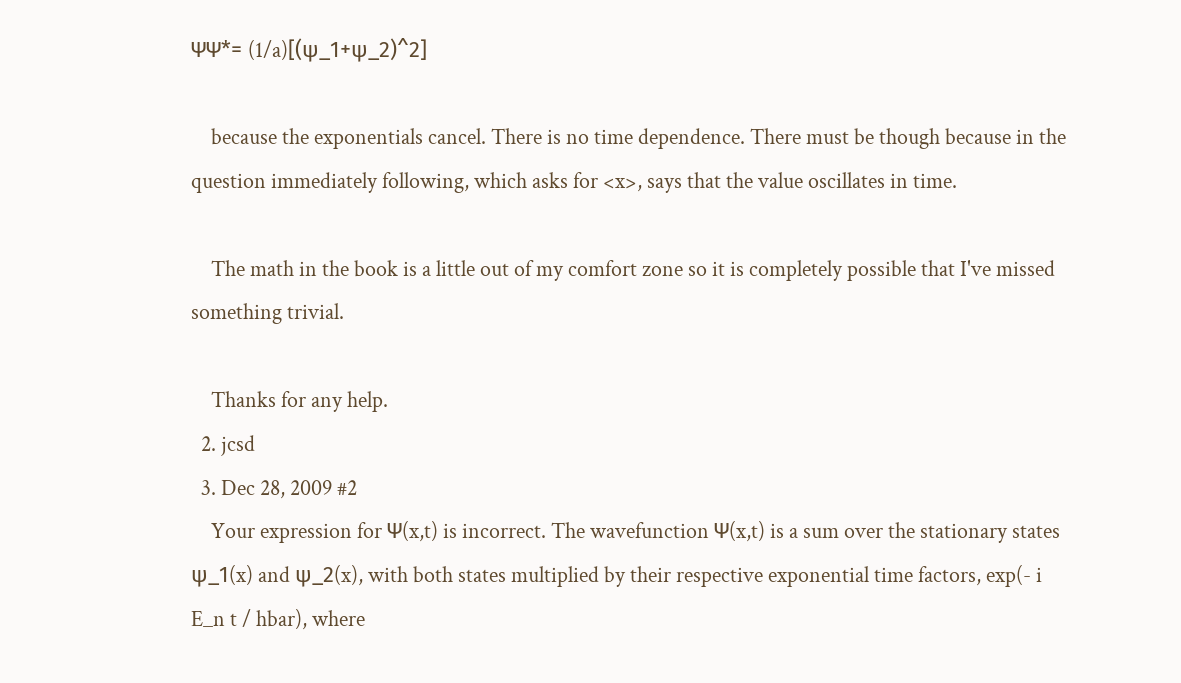ΨΨ*= (1/a)[(ψ_1+ψ_2)^2]

    because the exponentials cancel. There is no time dependence. There must be though because in the question immediately following, which asks for <x>, says that the value oscillates in time.

    The math in the book is a little out of my comfort zone so it is completely possible that I've missed something trivial.

    Thanks for any help.
  2. jcsd
  3. Dec 28, 2009 #2
    Your expression for Ψ(x,t) is incorrect. The wavefunction Ψ(x,t) is a sum over the stationary states ψ_1(x) and ψ_2(x), with both states multiplied by their respective exponential time factors, exp(- i E_n t / hbar), where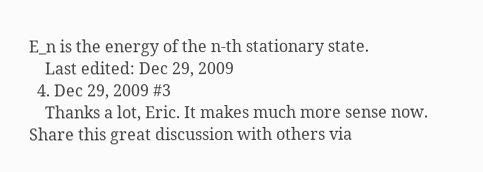E_n is the energy of the n-th stationary state.
    Last edited: Dec 29, 2009
  4. Dec 29, 2009 #3
    Thanks a lot, Eric. It makes much more sense now.
Share this great discussion with others via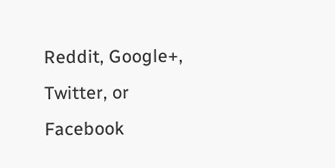Reddit, Google+, Twitter, or Facebook